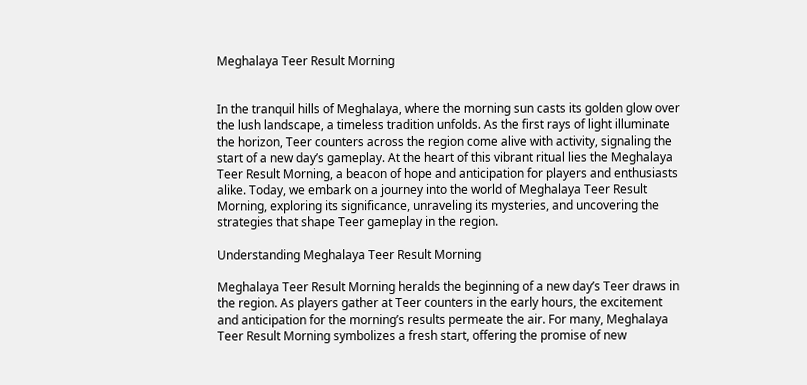Meghalaya Teer Result Morning


In the tranquil hills of Meghalaya, where the morning sun casts its golden glow over the lush landscape, a timeless tradition unfolds. As the first rays of light illuminate the horizon, Teer counters across the region come alive with activity, signaling the start of a new day’s gameplay. At the heart of this vibrant ritual lies the Meghalaya Teer Result Morning, a beacon of hope and anticipation for players and enthusiasts alike. Today, we embark on a journey into the world of Meghalaya Teer Result Morning, exploring its significance, unraveling its mysteries, and uncovering the strategies that shape Teer gameplay in the region.

Understanding Meghalaya Teer Result Morning

Meghalaya Teer Result Morning heralds the beginning of a new day’s Teer draws in the region. As players gather at Teer counters in the early hours, the excitement and anticipation for the morning’s results permeate the air. For many, Meghalaya Teer Result Morning symbolizes a fresh start, offering the promise of new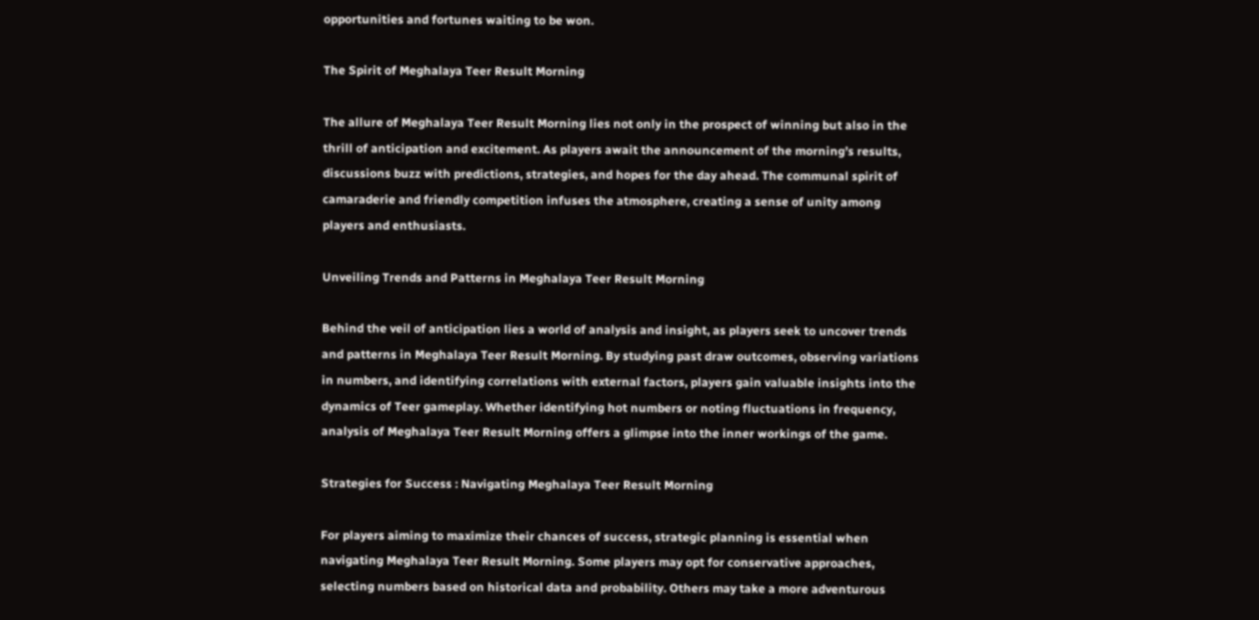opportunities and fortunes waiting to be won.

The Spirit of Meghalaya Teer Result Morning

The allure of Meghalaya Teer Result Morning lies not only in the prospect of winning but also in the thrill of anticipation and excitement. As players await the announcement of the morning’s results, discussions buzz with predictions, strategies, and hopes for the day ahead. The communal spirit of camaraderie and friendly competition infuses the atmosphere, creating a sense of unity among players and enthusiasts.

Unveiling Trends and Patterns in Meghalaya Teer Result Morning

Behind the veil of anticipation lies a world of analysis and insight, as players seek to uncover trends and patterns in Meghalaya Teer Result Morning. By studying past draw outcomes, observing variations in numbers, and identifying correlations with external factors, players gain valuable insights into the dynamics of Teer gameplay. Whether identifying hot numbers or noting fluctuations in frequency, analysis of Meghalaya Teer Result Morning offers a glimpse into the inner workings of the game.

Strategies for Success : Navigating Meghalaya Teer Result Morning

For players aiming to maximize their chances of success, strategic planning is essential when navigating Meghalaya Teer Result Morning. Some players may opt for conservative approaches, selecting numbers based on historical data and probability. Others may take a more adventurous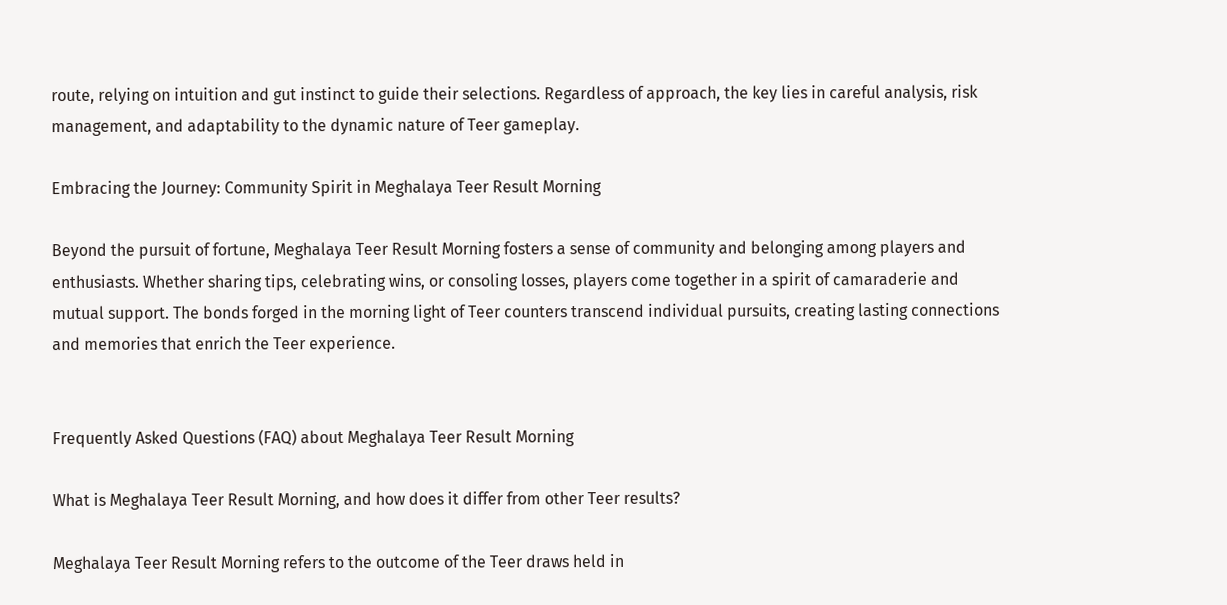route, relying on intuition and gut instinct to guide their selections. Regardless of approach, the key lies in careful analysis, risk management, and adaptability to the dynamic nature of Teer gameplay.

Embracing the Journey: Community Spirit in Meghalaya Teer Result Morning

Beyond the pursuit of fortune, Meghalaya Teer Result Morning fosters a sense of community and belonging among players and enthusiasts. Whether sharing tips, celebrating wins, or consoling losses, players come together in a spirit of camaraderie and mutual support. The bonds forged in the morning light of Teer counters transcend individual pursuits, creating lasting connections and memories that enrich the Teer experience.


Frequently Asked Questions (FAQ) about Meghalaya Teer Result Morning

What is Meghalaya Teer Result Morning, and how does it differ from other Teer results?

Meghalaya Teer Result Morning refers to the outcome of the Teer draws held in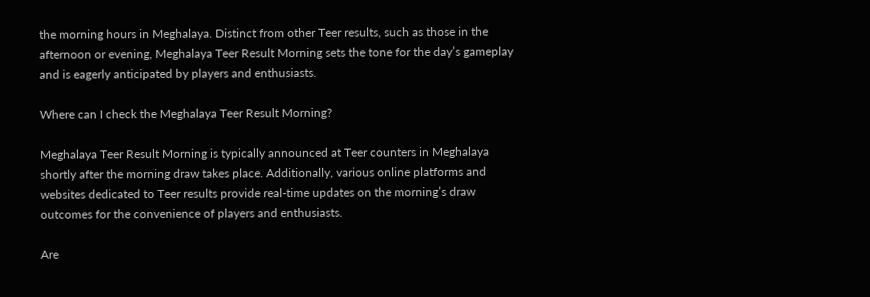the morning hours in Meghalaya. Distinct from other Teer results, such as those in the afternoon or evening, Meghalaya Teer Result Morning sets the tone for the day’s gameplay and is eagerly anticipated by players and enthusiasts.

Where can I check the Meghalaya Teer Result Morning?

Meghalaya Teer Result Morning is typically announced at Teer counters in Meghalaya shortly after the morning draw takes place. Additionally, various online platforms and websites dedicated to Teer results provide real-time updates on the morning’s draw outcomes for the convenience of players and enthusiasts.

Are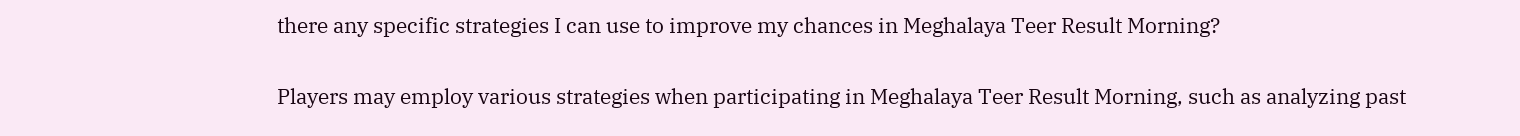there any specific strategies I can use to improve my chances in Meghalaya Teer Result Morning?

Players may employ various strategies when participating in Meghalaya Teer Result Morning, such as analyzing past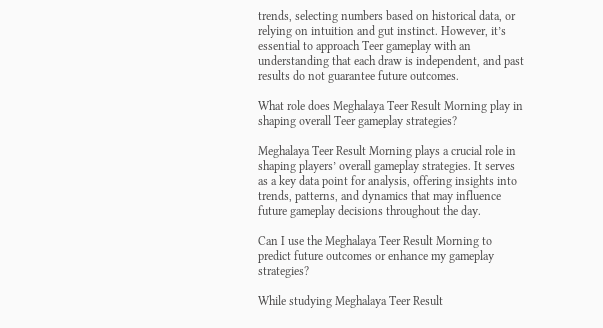trends, selecting numbers based on historical data, or relying on intuition and gut instinct. However, it’s essential to approach Teer gameplay with an understanding that each draw is independent, and past results do not guarantee future outcomes.

What role does Meghalaya Teer Result Morning play in shaping overall Teer gameplay strategies?

Meghalaya Teer Result Morning plays a crucial role in shaping players’ overall gameplay strategies. It serves as a key data point for analysis, offering insights into trends, patterns, and dynamics that may influence future gameplay decisions throughout the day.

Can I use the Meghalaya Teer Result Morning to predict future outcomes or enhance my gameplay strategies?

While studying Meghalaya Teer Result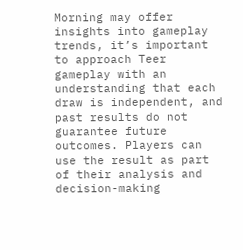Morning may offer insights into gameplay trends, it’s important to approach Teer gameplay with an understanding that each draw is independent, and past results do not guarantee future outcomes. Players can use the result as part of their analysis and decision-making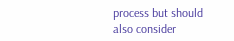process but should also consider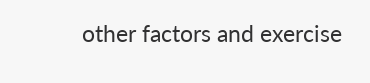other factors and exercise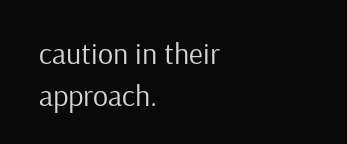caution in their approach.